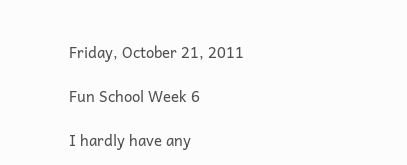Friday, October 21, 2011

Fun School Week 6

I hardly have any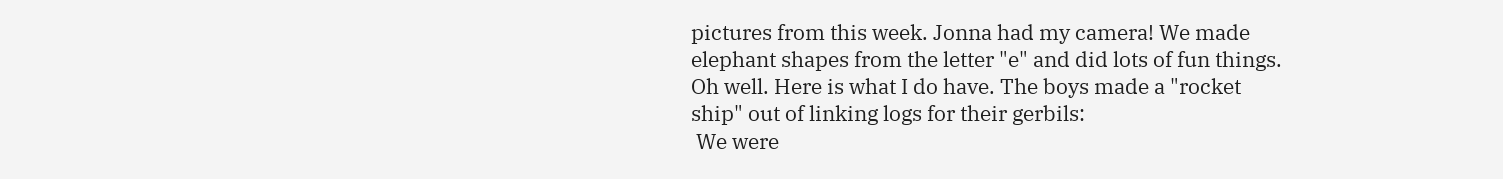pictures from this week. Jonna had my camera! We made elephant shapes from the letter "e" and did lots of fun things. Oh well. Here is what I do have. The boys made a "rocket ship" out of linking logs for their gerbils:
 We were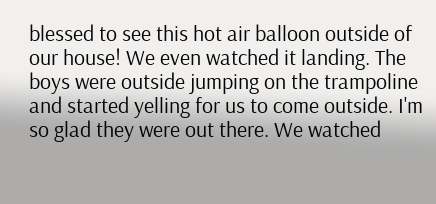blessed to see this hot air balloon outside of our house! We even watched it landing. The boys were outside jumping on the trampoline and started yelling for us to come outside. I'm so glad they were out there. We watched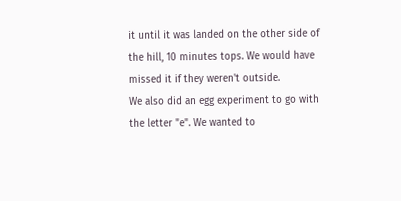it until it was landed on the other side of the hill, 10 minutes tops. We would have missed it if they weren't outside.
We also did an egg experiment to go with the letter "e". We wanted to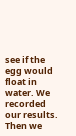see if the egg would float in water. We recorded our results. Then we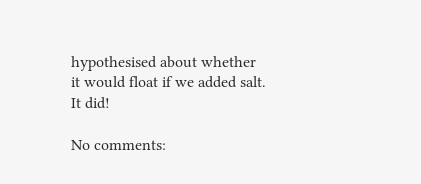hypothesised about whether it would float if we added salt. It did!

No comments: